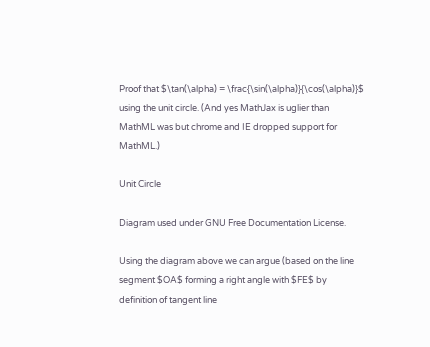Proof that $\tan(\alpha) = \frac{\sin(\alpha)}{\cos(\alpha)}$ using the unit circle. (And yes MathJax is uglier than MathML was but chrome and IE dropped support for MathML.)

Unit Circle

Diagram used under GNU Free Documentation License.

Using the diagram above we can argue (based on the line segment $OA$ forming a right angle with $FE$ by definition of tangent line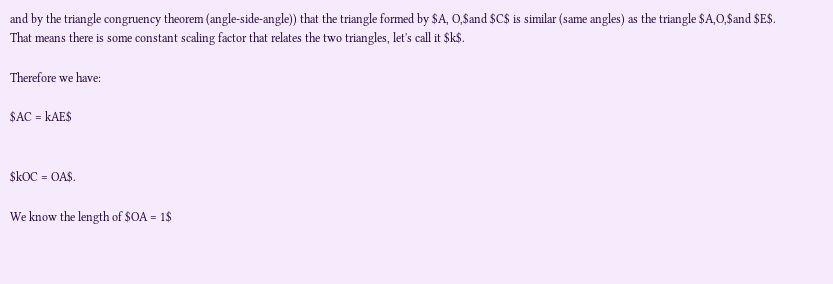and by the triangle congruency theorem (angle-side-angle)) that the triangle formed by $A, O,$and $C$ is similar (same angles) as the triangle $A,O,$and $E$. That means there is some constant scaling factor that relates the two triangles, let's call it $k$.

Therefore we have:

$AC = kAE$


$kOC = OA$.

We know the length of $OA = 1$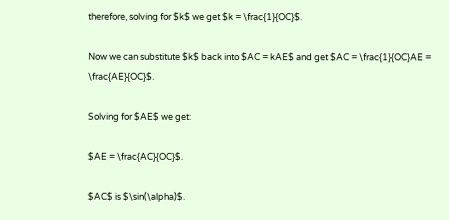therefore, solving for $k$ we get $k = \frac{1}{OC}$.

Now we can substitute $k$ back into $AC = kAE$ and get $AC = \frac{1}{OC}AE = \frac{AE}{OC}$.

Solving for $AE$ we get:

$AE = \frac{AC}{OC}$.

$AC$ is $\sin(\alpha)$.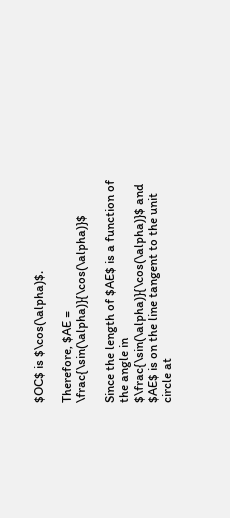$OC$ is $\cos(\alpha)$.

Therefore, $AE = \frac{\sin(\alpha)}{\cos(\alpha)}$

Since the length of $AE$ is a function of the angle in $\frac{\sin(\alpha)}{\cos(\alpha)}$ and $AE$ is on the line tangent to the unit circle at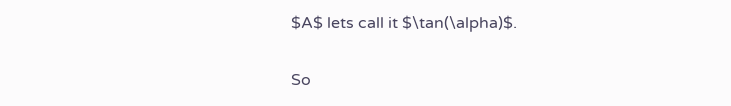$A$ lets call it $\tan(\alpha)$.

So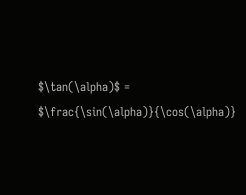$\tan(\alpha)$ = $\frac{\sin(\alpha)}{\cos(\alpha)}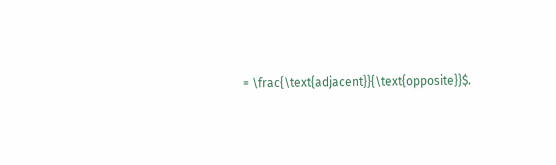= \frac{\text{adjacent}}{\text{opposite}}$.